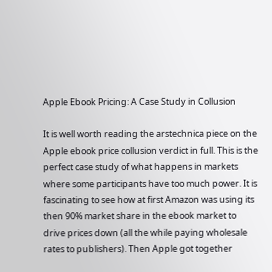Apple Ebook Pricing: A Case Study in Collusion

It is well worth reading the arstechnica piece on the Apple ebook price collusion verdict in full. This is the perfect case study of what happens in markets where some participants have too much power. It is fascinating to see how at first Amazon was using its then 90% market share in the ebook market to drive prices down (all the while paying wholesale rates to publishers). Then Apple got together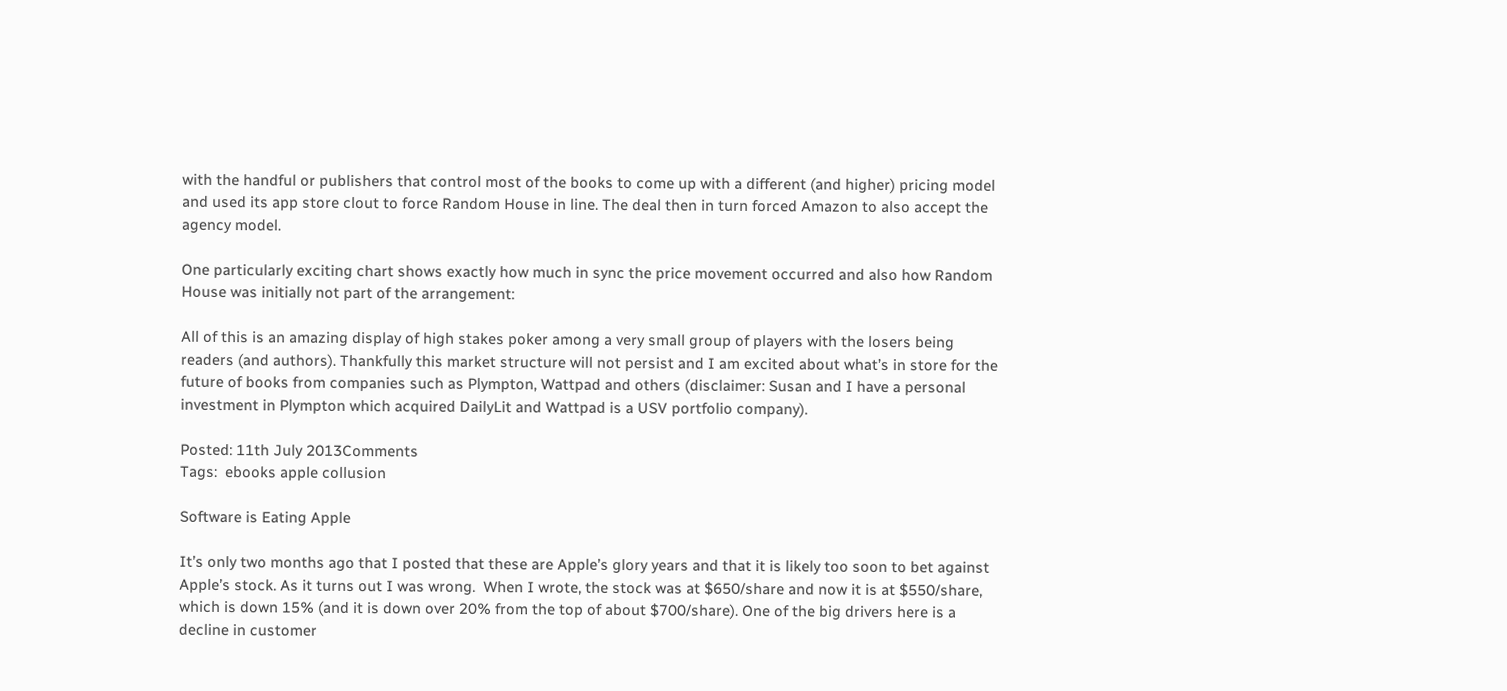with the handful or publishers that control most of the books to come up with a different (and higher) pricing model and used its app store clout to force Random House in line. The deal then in turn forced Amazon to also accept the agency model.

One particularly exciting chart shows exactly how much in sync the price movement occurred and also how Random House was initially not part of the arrangement:

All of this is an amazing display of high stakes poker among a very small group of players with the losers being readers (and authors). Thankfully this market structure will not persist and I am excited about what’s in store for the future of books from companies such as Plympton, Wattpad and others (disclaimer: Susan and I have a personal investment in Plympton which acquired DailyLit and Wattpad is a USV portfolio company).

Posted: 11th July 2013Comments
Tags:  ebooks apple collusion

Software is Eating Apple

It’s only two months ago that I posted that these are Apple’s glory years and that it is likely too soon to bet against Apple’s stock. As it turns out I was wrong.  When I wrote, the stock was at $650/share and now it is at $550/share, which is down 15% (and it is down over 20% from the top of about $700/share). One of the big drivers here is a decline in customer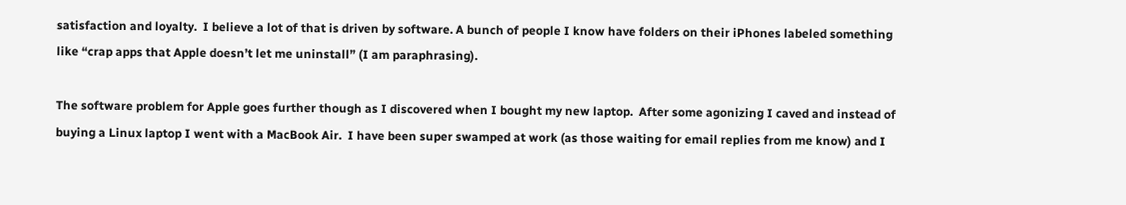satisfaction and loyalty.  I believe a lot of that is driven by software. A bunch of people I know have folders on their iPhones labeled something like “crap apps that Apple doesn’t let me uninstall” (I am paraphrasing).

The software problem for Apple goes further though as I discovered when I bought my new laptop.  After some agonizing I caved and instead of buying a Linux laptop I went with a MacBook Air.  I have been super swamped at work (as those waiting for email replies from me know) and I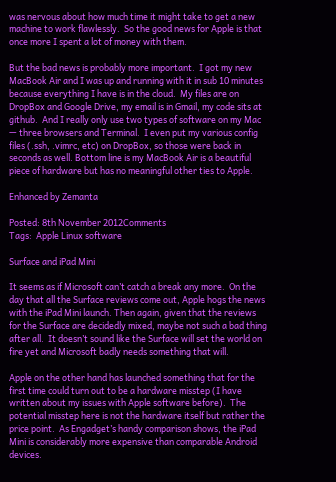was nervous about how much time it might take to get a new machine to work flawlessly.  So the good news for Apple is that once more I spent a lot of money with them.

But the bad news is probably more important.  I got my new MacBook Air and I was up and running with it in sub 10 minutes because everything I have is in the cloud.  My files are on DropBox and Google Drive, my email is in Gmail, my code sits at github.  And I really only use two types of software on my Mac — three browsers and Terminal.  I even put my various config files (.ssh, .vimrc, etc) on DropBox, so those were back in seconds as well. Bottom line is my MacBook Air is a beautiful piece of hardware but has no meaningful other ties to Apple.

Enhanced by Zemanta

Posted: 8th November 2012Comments
Tags:  Apple Linux software

Surface and iPad Mini

It seems as if Microsoft can’t catch a break any more.  On the day that all the Surface reviews come out, Apple hogs the news with the iPad Mini launch. Then again, given that the reviews for the Surface are decidedly mixed, maybe not such a bad thing after all.  It doesn’t sound like the Surface will set the world on fire yet and Microsoft badly needs something that will.

Apple on the other hand has launched something that for the first time could turn out to be a hardware misstep (I have written about my issues with Apple software before).  The potential misstep here is not the hardware itself but rather the price point.  As Engadget’s handy comparison shows, the iPad Mini is considerably more expensive than comparable Android devices.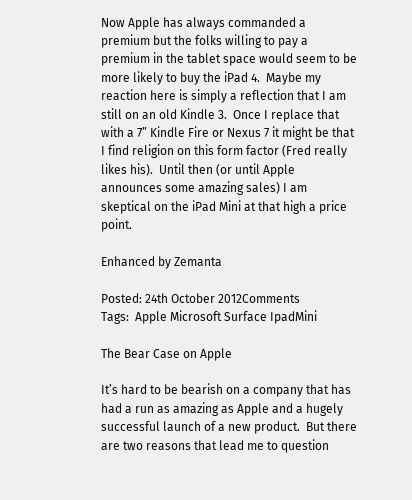Now Apple has always commanded a premium but the folks willing to pay a premium in the tablet space would seem to be more likely to buy the iPad 4.  Maybe my reaction here is simply a reflection that I am still on an old Kindle 3.  Once I replace that with a 7” Kindle Fire or Nexus 7 it might be that I find religion on this form factor (Fred really likes his).  Until then (or until Apple announces some amazing sales) I am skeptical on the iPad Mini at that high a price point.

Enhanced by Zemanta

Posted: 24th October 2012Comments
Tags:  Apple Microsoft Surface IpadMini

The Bear Case on Apple

It’s hard to be bearish on a company that has had a run as amazing as Apple and a hugely successful launch of a new product.  But there are two reasons that lead me to question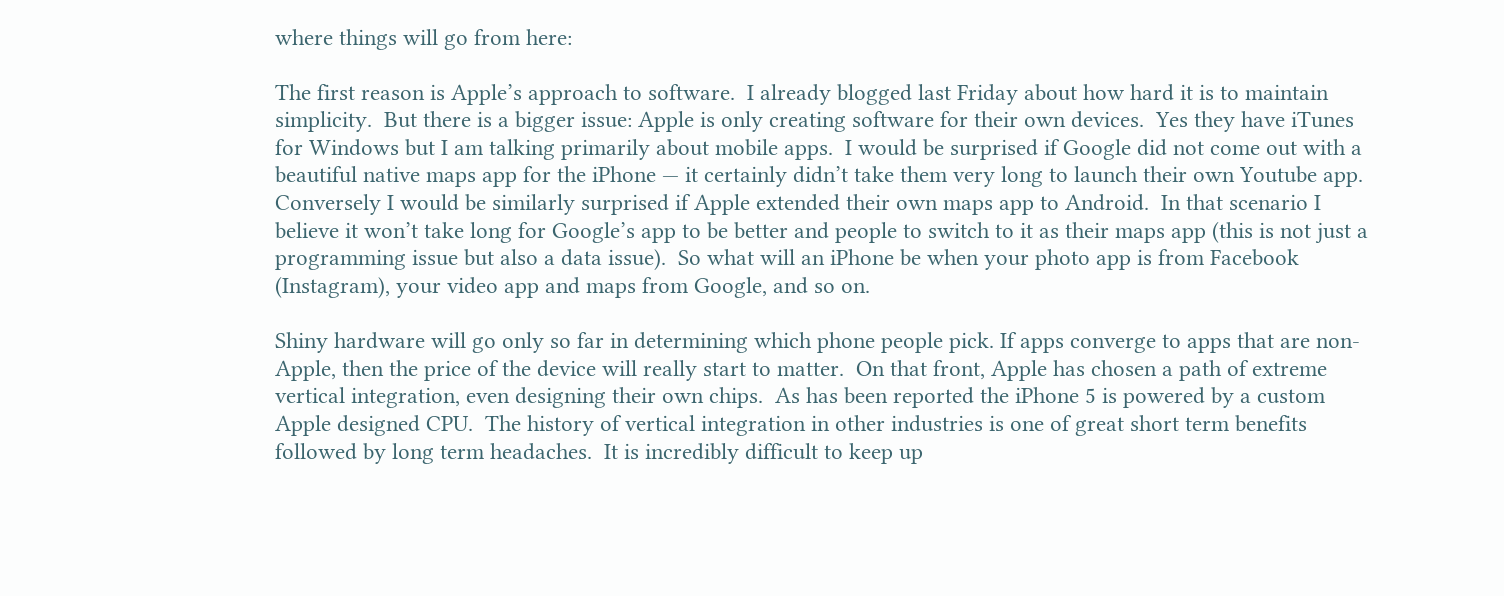where things will go from here:

The first reason is Apple’s approach to software.  I already blogged last Friday about how hard it is to maintain simplicity.  But there is a bigger issue: Apple is only creating software for their own devices.  Yes they have iTunes for Windows but I am talking primarily about mobile apps.  I would be surprised if Google did not come out with a beautiful native maps app for the iPhone — it certainly didn’t take them very long to launch their own Youtube app.  Conversely I would be similarly surprised if Apple extended their own maps app to Android.  In that scenario I believe it won’t take long for Google’s app to be better and people to switch to it as their maps app (this is not just a programming issue but also a data issue).  So what will an iPhone be when your photo app is from Facebook (Instagram), your video app and maps from Google, and so on.

Shiny hardware will go only so far in determining which phone people pick. If apps converge to apps that are non-Apple, then the price of the device will really start to matter.  On that front, Apple has chosen a path of extreme vertical integration, even designing their own chips.  As has been reported the iPhone 5 is powered by a custom Apple designed CPU.  The history of vertical integration in other industries is one of great short term benefits followed by long term headaches.  It is incredibly difficult to keep up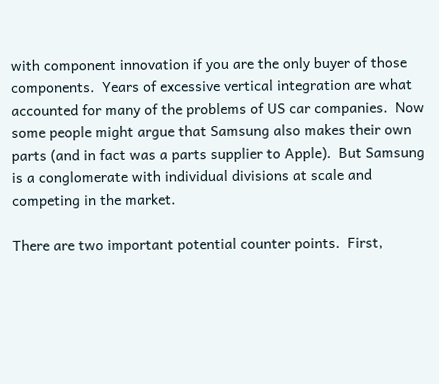with component innovation if you are the only buyer of those components.  Years of excessive vertical integration are what accounted for many of the problems of US car companies.  Now some people might argue that Samsung also makes their own parts (and in fact was a parts supplier to Apple).  But Samsung is a conglomerate with individual divisions at scale and competing in the market.

There are two important potential counter points.  First,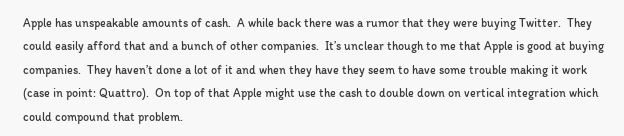Apple has unspeakable amounts of cash.  A while back there was a rumor that they were buying Twitter.  They could easily afford that and a bunch of other companies.  It’s unclear though to me that Apple is good at buying companies.  They haven’t done a lot of it and when they have they seem to have some trouble making it work (case in point: Quattro).  On top of that Apple might use the cash to double down on vertical integration which could compound that problem.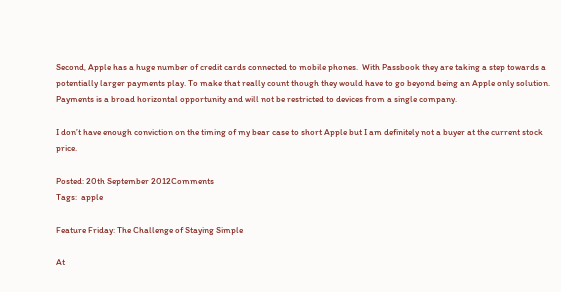Second, Apple has a huge number of credit cards connected to mobile phones.  With Passbook they are taking a step towards a potentially larger payments play. To make that really count though they would have to go beyond being an Apple only solution.  Payments is a broad horizontal opportunity and will not be restricted to devices from a single company.

I don’t have enough conviction on the timing of my bear case to short Apple but I am definitely not a buyer at the current stock price.

Posted: 20th September 2012Comments
Tags:  apple

Feature Friday: The Challenge of Staying Simple

At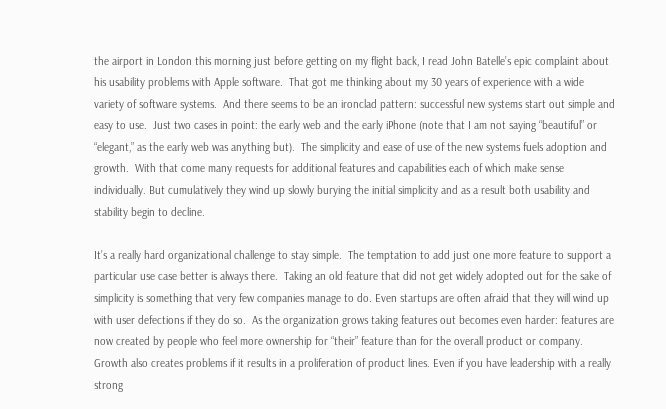the airport in London this morning just before getting on my flight back, I read John Batelle’s epic complaint about his usability problems with Apple software.  That got me thinking about my 30 years of experience with a wide variety of software systems.  And there seems to be an ironclad pattern: successful new systems start out simple and easy to use.  Just two cases in point: the early web and the early iPhone (note that I am not saying “beautiful” or “elegant,” as the early web was anything but).  The simplicity and ease of use of the new systems fuels adoption and growth.  With that come many requests for additional features and capabilities each of which make sense individually. But cumulatively they wind up slowly burying the initial simplicity and as a result both usability and stability begin to decline.

It’s a really hard organizational challenge to stay simple.  The temptation to add just one more feature to support a particular use case better is always there.  Taking an old feature that did not get widely adopted out for the sake of simplicity is something that very few companies manage to do. Even startups are often afraid that they will wind up with user defections if they do so.  As the organization grows taking features out becomes even harder: features are now created by people who feel more ownership for “their” feature than for the overall product or company.  Growth also creates problems if it results in a proliferation of product lines. Even if you have leadership with a really strong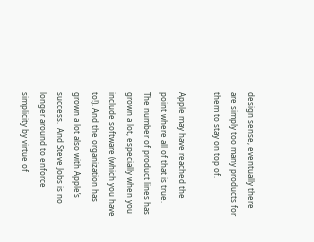design sense, eventually there are simply too many products for them to stay on top of.

Apple may have reached the point where all of that is true.  The number of product lines has grown a lot, especially when you include software (which you have to!). And the organization has grown a lot also with Apple’s success.  And Steve Jobs is no longer around to enforce simplicity by virtue of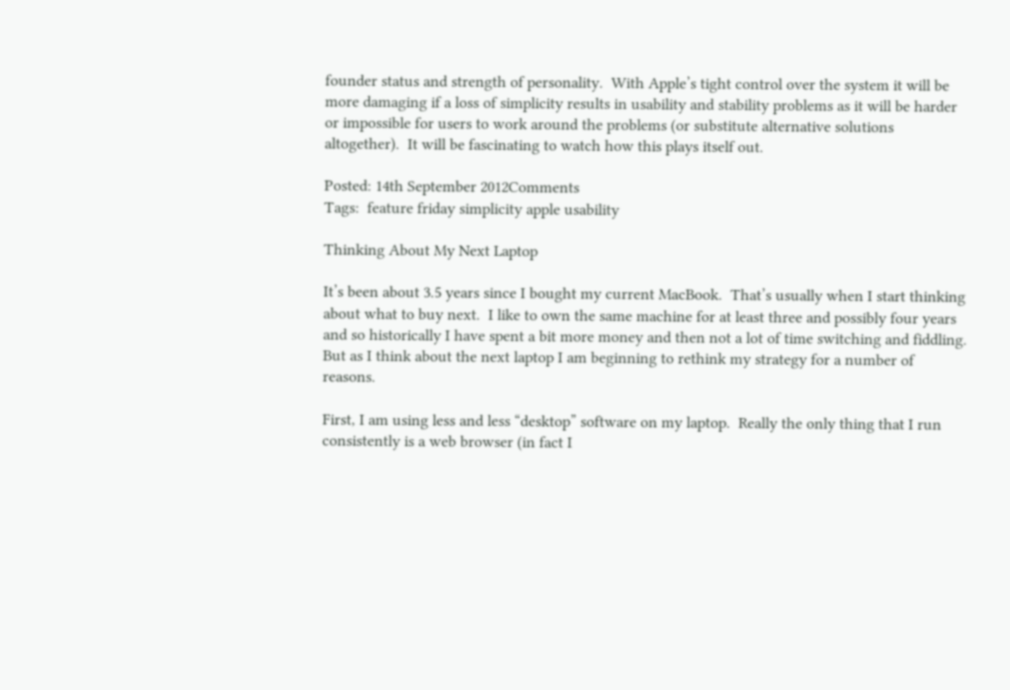founder status and strength of personality.  With Apple’s tight control over the system it will be more damaging if a loss of simplicity results in usability and stability problems as it will be harder or impossible for users to work around the problems (or substitute alternative solutions altogether).  It will be fascinating to watch how this plays itself out.

Posted: 14th September 2012Comments
Tags:  feature friday simplicity apple usability

Thinking About My Next Laptop

It’s been about 3.5 years since I bought my current MacBook.  That’s usually when I start thinking about what to buy next.  I like to own the same machine for at least three and possibly four years and so historically I have spent a bit more money and then not a lot of time switching and fiddling.  But as I think about the next laptop I am beginning to rethink my strategy for a number of reasons.

First, I am using less and less “desktop” software on my laptop.  Really the only thing that I run consistently is a web browser (in fact I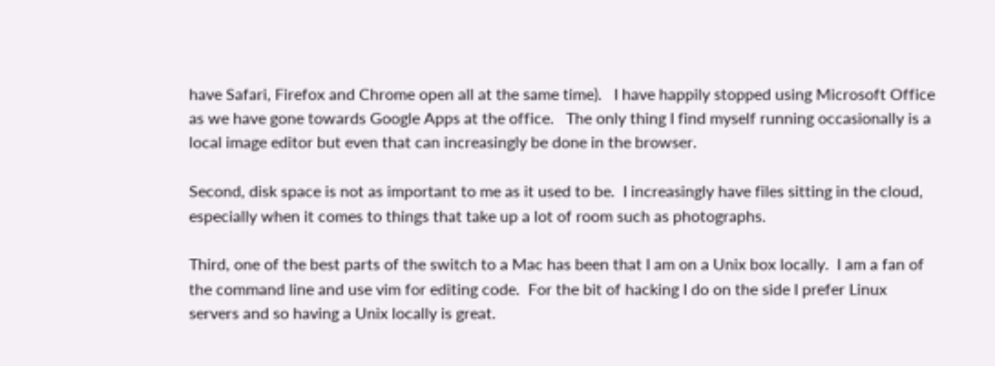have Safari, Firefox and Chrome open all at the same time).   I have happily stopped using Microsoft Office as we have gone towards Google Apps at the office.   The only thing I find myself running occasionally is a local image editor but even that can increasingly be done in the browser.

Second, disk space is not as important to me as it used to be.  I increasingly have files sitting in the cloud, especially when it comes to things that take up a lot of room such as photographs.

Third, one of the best parts of the switch to a Mac has been that I am on a Unix box locally.  I am a fan of the command line and use vim for editing code.  For the bit of hacking I do on the side I prefer Linux servers and so having a Unix locally is great.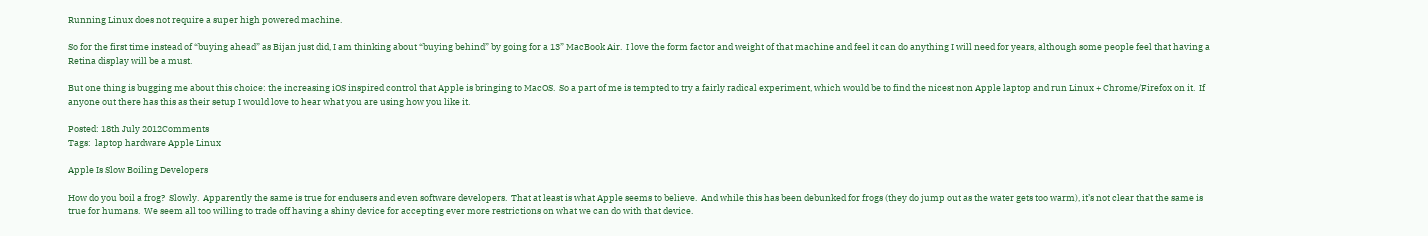Running Linux does not require a super high powered machine.

So for the first time instead of “buying ahead” as Bijan just did, I am thinking about “buying behind” by going for a 13” MacBook Air.  I love the form factor and weight of that machine and feel it can do anything I will need for years, although some people feel that having a Retina display will be a must.

But one thing is bugging me about this choice: the increasing iOS inspired control that Apple is bringing to MacOS.  So a part of me is tempted to try a fairly radical experiment, which would be to find the nicest non Apple laptop and run Linux + Chrome/Firefox on it.  If anyone out there has this as their setup I would love to hear what you are using how you like it.

Posted: 18th July 2012Comments
Tags:  laptop hardware Apple Linux

Apple Is Slow Boiling Developers

How do you boil a frog?  Slowly.  Apparently the same is true for endusers and even software developers.  That at least is what Apple seems to believe.  And while this has been debunked for frogs (they do jump out as the water gets too warm), it’s not clear that the same is true for humans.  We seem all too willing to trade off having a shiny device for accepting ever more restrictions on what we can do with that device.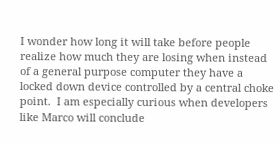I wonder how long it will take before people realize how much they are losing when instead of a general purpose computer they have a locked down device controlled by a central choke point.  I am especially curious when developers like Marco will conclude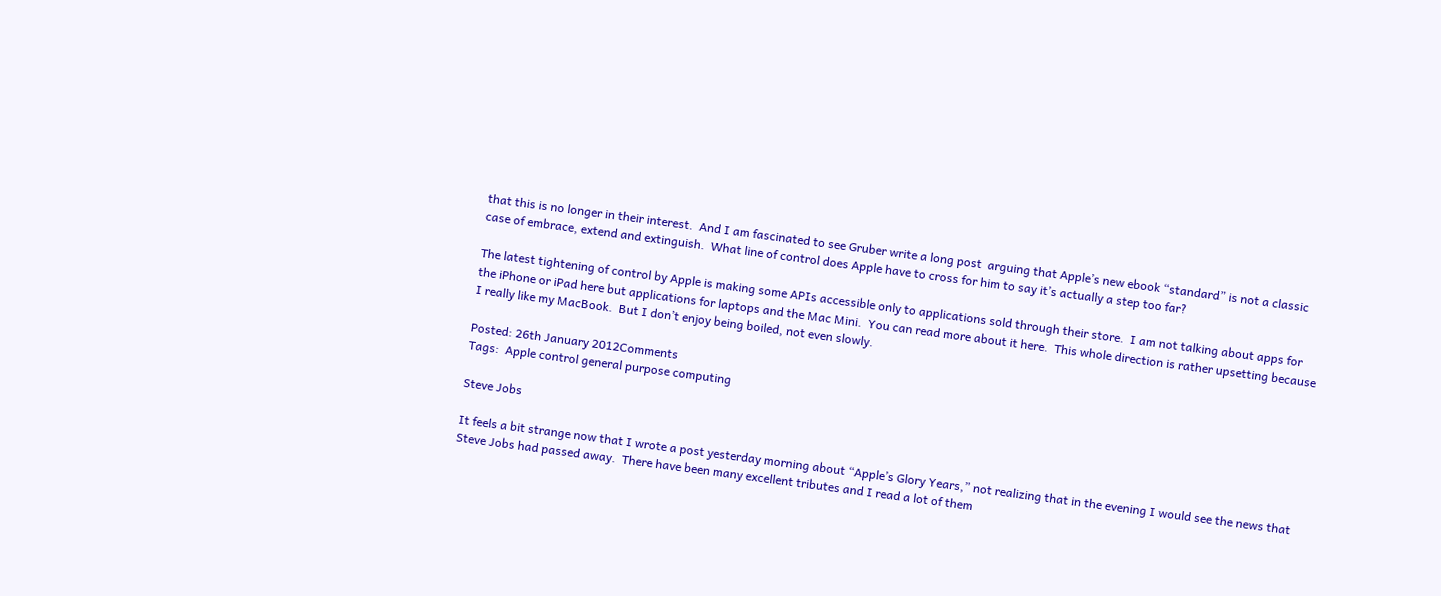that this is no longer in their interest.  And I am fascinated to see Gruber write a long post  arguing that Apple’s new ebook “standard” is not a classic case of embrace, extend and extinguish.  What line of control does Apple have to cross for him to say it’s actually a step too far?

The latest tightening of control by Apple is making some APIs accessible only to applications sold through their store.  I am not talking about apps for the iPhone or iPad here but applications for laptops and the Mac Mini.  You can read more about it here.  This whole direction is rather upsetting because I really like my MacBook.  But I don’t enjoy being boiled, not even slowly.

Posted: 26th January 2012Comments
Tags:  Apple control general purpose computing

Steve Jobs

It feels a bit strange now that I wrote a post yesterday morning about “Apple’s Glory Years,” not realizing that in the evening I would see the news that Steve Jobs had passed away.  There have been many excellent tributes and I read a lot of them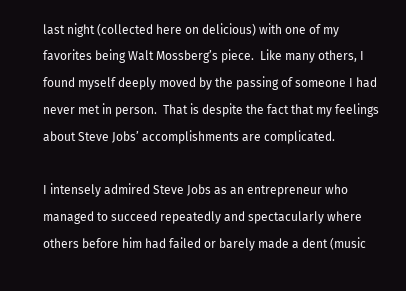last night (collected here on delicious) with one of my favorites being Walt Mossberg’s piece.  Like many others, I found myself deeply moved by the passing of someone I had never met in person.  That is despite the fact that my feelings about Steve Jobs’ accomplishments are complicated.

I intensely admired Steve Jobs as an entrepreneur who managed to succeed repeatedly and spectacularly where others before him had failed or barely made a dent (music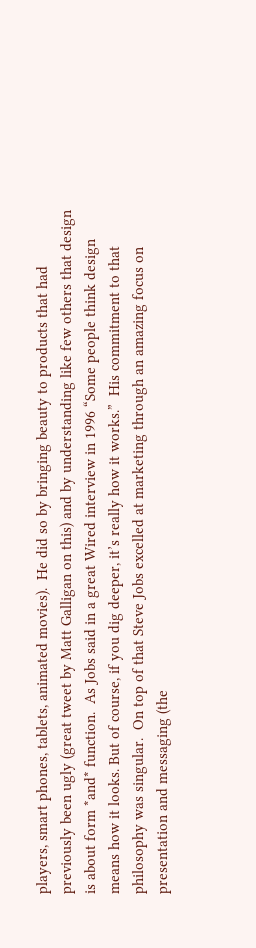players, smart phones, tablets, animated movies).  He did so by bringing beauty to products that had previously been ugly (great tweet by Matt Galligan on this) and by understanding like few others that design is about form *and* function.  As Jobs said in a great Wired interview in 1996 “Some people think design means how it looks. But of course, if you dig deeper, it’s really how it works.”  His commitment to that philosophy was singular.  On top of that Steve Jobs excelled at marketing through an amazing focus on presentation and messaging (the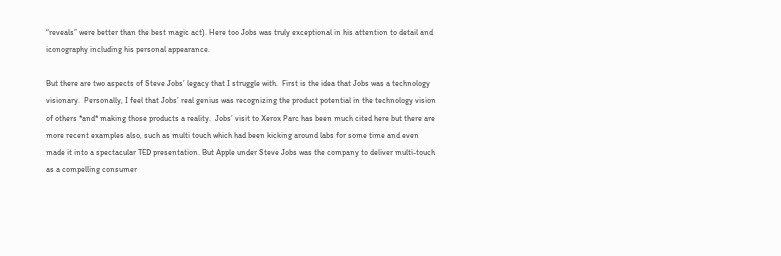“reveals” were better than the best magic act). Here too Jobs was truly exceptional in his attention to detail and iconography including his personal appearance.

But there are two aspects of Steve Jobs’ legacy that I struggle with.  First is the idea that Jobs was a technology visionary.  Personally, I feel that Jobs’ real genius was recognizing the product potential in the technology vision of others *and* making those products a reality.  Jobs’ visit to Xerox Parc has been much cited here but there are more recent examples also, such as multi touch which had been kicking around labs for some time and even made it into a spectacular TED presentation. But Apple under Steve Jobs was the company to deliver multi-touch as a compelling consumer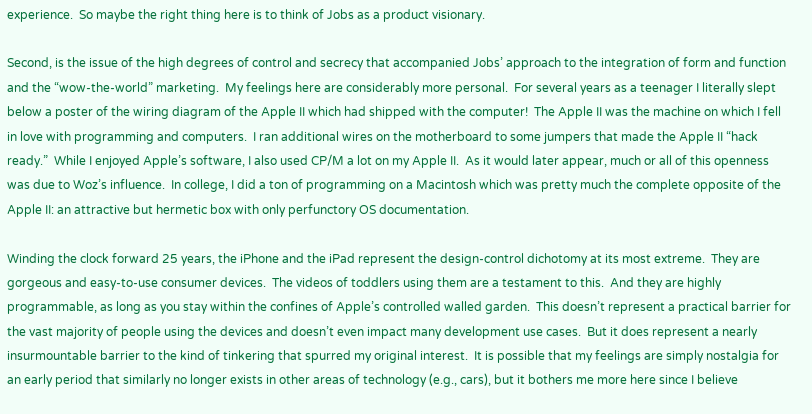experience.  So maybe the right thing here is to think of Jobs as a product visionary.

Second, is the issue of the high degrees of control and secrecy that accompanied Jobs’ approach to the integration of form and function and the “wow-the-world” marketing.  My feelings here are considerably more personal.  For several years as a teenager I literally slept below a poster of the wiring diagram of the Apple II which had shipped with the computer!  The Apple II was the machine on which I fell in love with programming and computers.  I ran additional wires on the motherboard to some jumpers that made the Apple II “hack ready.”  While I enjoyed Apple’s software, I also used CP/M a lot on my Apple II.  As it would later appear, much or all of this openness was due to Woz’s influence.  In college, I did a ton of programming on a Macintosh which was pretty much the complete opposite of the Apple II: an attractive but hermetic box with only perfunctory OS documentation.

Winding the clock forward 25 years, the iPhone and the iPad represent the design-control dichotomy at its most extreme.  They are gorgeous and easy-to-use consumer devices.  The videos of toddlers using them are a testament to this.  And they are highly programmable, as long as you stay within the confines of Apple’s controlled walled garden.  This doesn’t represent a practical barrier for the vast majority of people using the devices and doesn’t even impact many development use cases.  But it does represent a nearly insurmountable barrier to the kind of tinkering that spurred my original interest.  It is possible that my feelings are simply nostalgia for an early period that similarly no longer exists in other areas of technology (e.g., cars), but it bothers me more here since I believe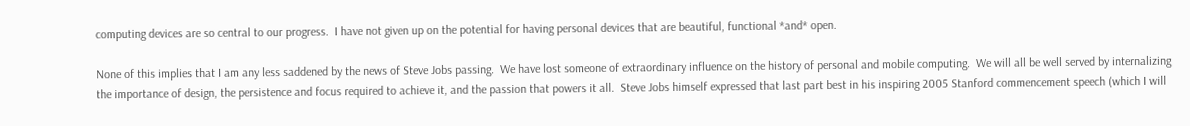computing devices are so central to our progress.  I have not given up on the potential for having personal devices that are beautiful, functional *and* open.

None of this implies that I am any less saddened by the news of Steve Jobs passing.  We have lost someone of extraordinary influence on the history of personal and mobile computing.  We will all be well served by internalizing the importance of design, the persistence and focus required to achieve it, and the passion that powers it all.  Steve Jobs himself expressed that last part best in his inspiring 2005 Stanford commencement speech (which I will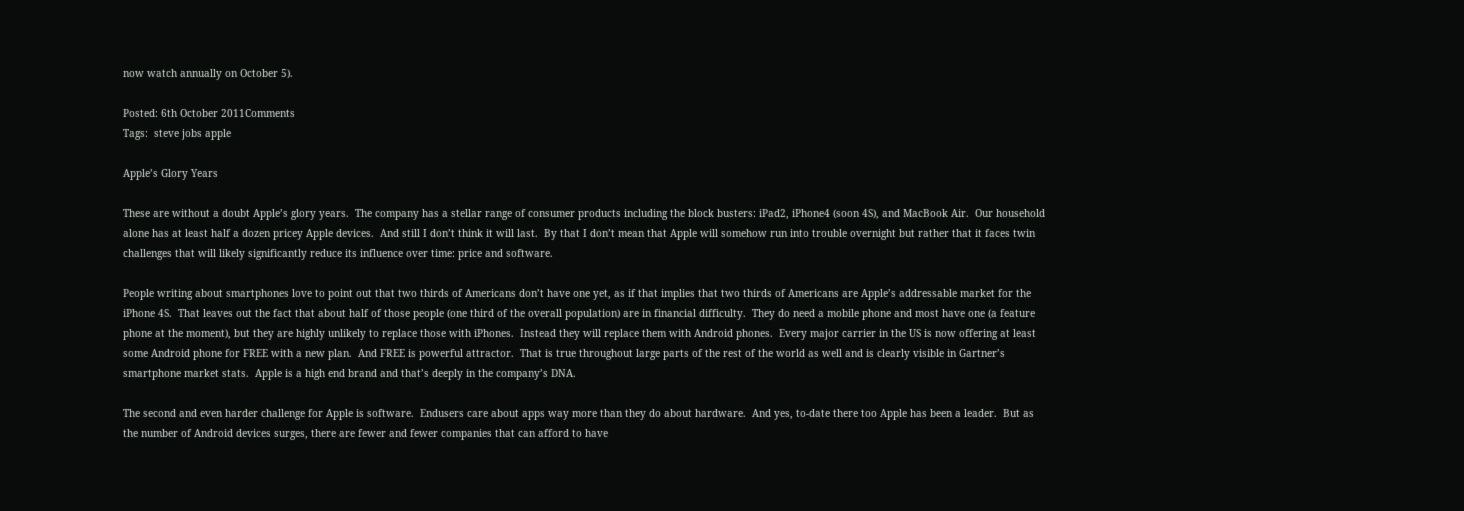now watch annually on October 5).

Posted: 6th October 2011Comments
Tags:  steve jobs apple

Apple’s Glory Years

These are without a doubt Apple’s glory years.  The company has a stellar range of consumer products including the block busters: iPad2, iPhone4 (soon 4S), and MacBook Air.  Our household alone has at least half a dozen pricey Apple devices.  And still I don’t think it will last.  By that I don’t mean that Apple will somehow run into trouble overnight but rather that it faces twin challenges that will likely significantly reduce its influence over time: price and software.

People writing about smartphones love to point out that two thirds of Americans don’t have one yet, as if that implies that two thirds of Americans are Apple’s addressable market for the iPhone 4S.  That leaves out the fact that about half of those people (one third of the overall population) are in financial difficulty.  They do need a mobile phone and most have one (a feature phone at the moment), but they are highly unlikely to replace those with iPhones.  Instead they will replace them with Android phones.  Every major carrier in the US is now offering at least some Android phone for FREE with a new plan.  And FREE is powerful attractor.  That is true throughout large parts of the rest of the world as well and is clearly visible in Gartner’s smartphone market stats.  Apple is a high end brand and that’s deeply in the company’s DNA.

The second and even harder challenge for Apple is software.  Endusers care about apps way more than they do about hardware.  And yes, to-date there too Apple has been a leader.  But as the number of Android devices surges, there are fewer and fewer companies that can afford to have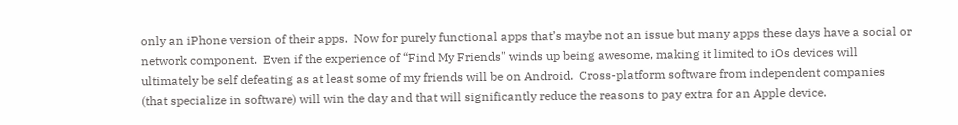only an iPhone version of their apps.  Now for purely functional apps that’s maybe not an issue but many apps these days have a social or network component.  Even if the experience of “Find My Friends" winds up being awesome, making it limited to iOs devices will ultimately be self defeating as at least some of my friends will be on Android.  Cross-platform software from independent companies (that specialize in software) will win the day and that will significantly reduce the reasons to pay extra for an Apple device.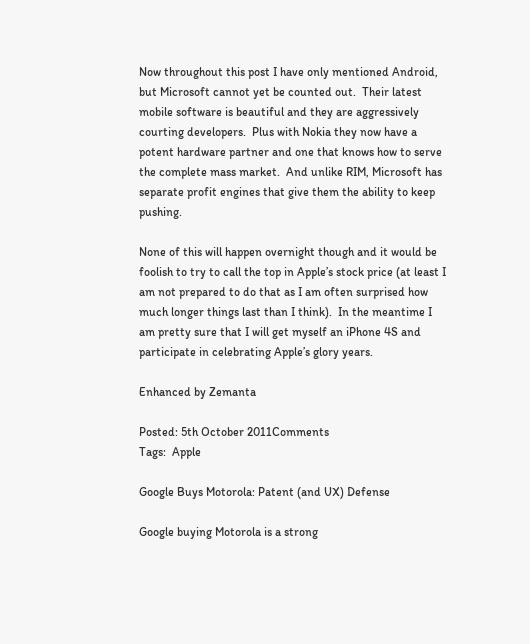Now throughout this post I have only mentioned Android, but Microsoft cannot yet be counted out.  Their latest mobile software is beautiful and they are aggressively courting developers.  Plus with Nokia they now have a potent hardware partner and one that knows how to serve the complete mass market.  And unlike RIM, Microsoft has separate profit engines that give them the ability to keep pushing.

None of this will happen overnight though and it would be foolish to try to call the top in Apple’s stock price (at least I am not prepared to do that as I am often surprised how much longer things last than I think).  In the meantime I am pretty sure that I will get myself an iPhone 4S and participate in celebrating Apple’s glory years.

Enhanced by Zemanta

Posted: 5th October 2011Comments
Tags:  Apple

Google Buys Motorola: Patent (and UX) Defense

Google buying Motorola is a strong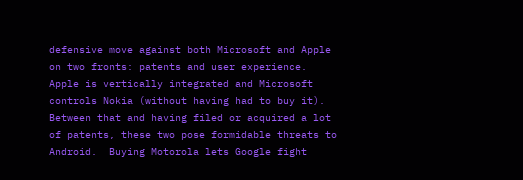defensive move against both Microsoft and Apple on two fronts: patents and user experience.  Apple is vertically integrated and Microsoft controls Nokia (without having had to buy it).  Between that and having filed or acquired a lot of patents, these two pose formidable threats to Android.  Buying Motorola lets Google fight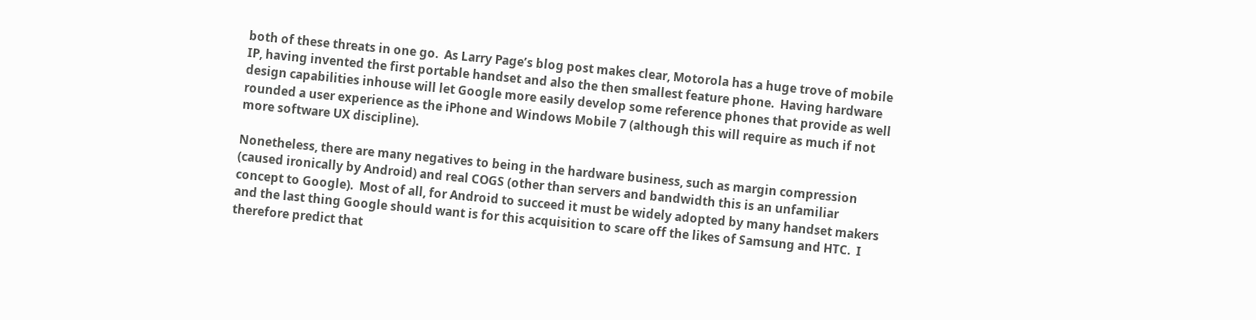both of these threats in one go.  As Larry Page’s blog post makes clear, Motorola has a huge trove of mobile IP, having invented the first portable handset and also the then smallest feature phone.  Having hardware design capabilities inhouse will let Google more easily develop some reference phones that provide as well rounded a user experience as the iPhone and Windows Mobile 7 (although this will require as much if not more software UX discipline).

Nonetheless, there are many negatives to being in the hardware business, such as margin compression (caused ironically by Android) and real COGS (other than servers and bandwidth this is an unfamiliar concept to Google).  Most of all, for Android to succeed it must be widely adopted by many handset makers and the last thing Google should want is for this acquisition to scare off the likes of Samsung and HTC.  I therefore predict that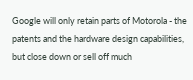Google will only retain parts of Motorola - the patents and the hardware design capabilities, but close down or sell off much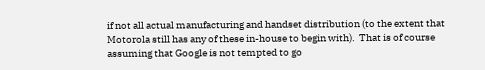if not all actual manufacturing and handset distribution (to the extent that Motorola still has any of these in-house to begin with).  That is of course assuming that Google is not tempted to go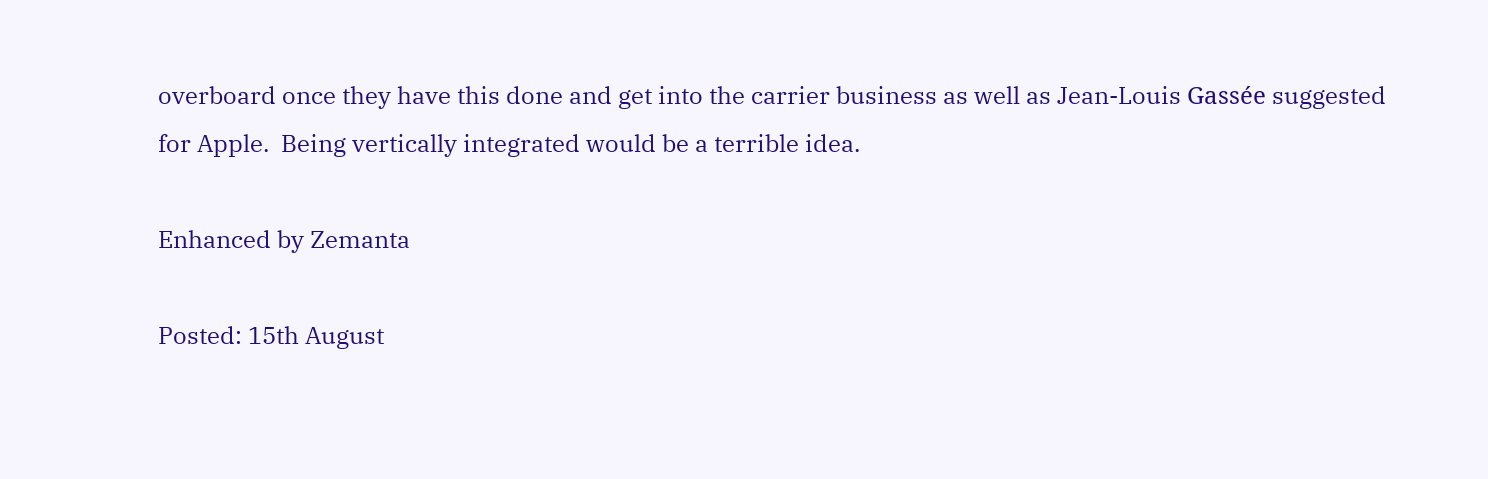overboard once they have this done and get into the carrier business as well as Jean-Louis Gassée suggested for Apple.  Being vertically integrated would be a terrible idea.

Enhanced by Zemanta

Posted: 15th August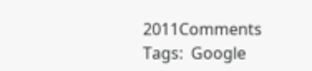2011Comments
Tags:  Google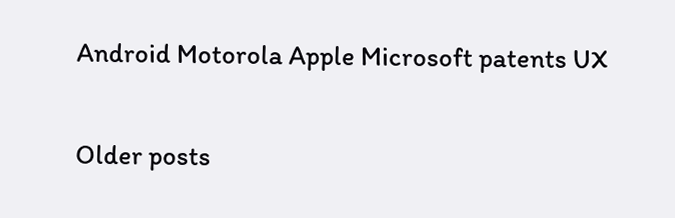Android Motorola Apple Microsoft patents UX

Older posts